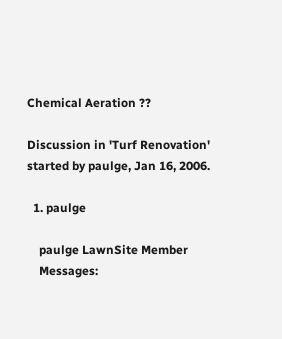Chemical Aeration ??

Discussion in 'Turf Renovation' started by paulge, Jan 16, 2006.

  1. paulge

    paulge LawnSite Member
    Messages: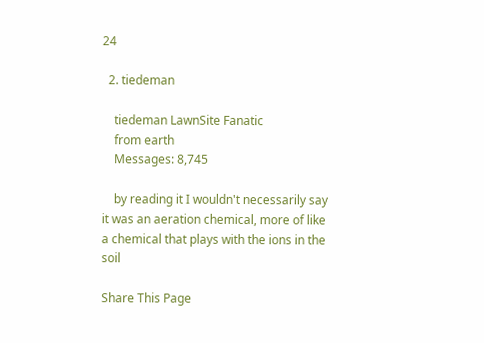24

  2. tiedeman

    tiedeman LawnSite Fanatic
    from earth
    Messages: 8,745

    by reading it I wouldn't necessarily say it was an aeration chemical, more of like a chemical that plays with the ions in the soil

Share This Page